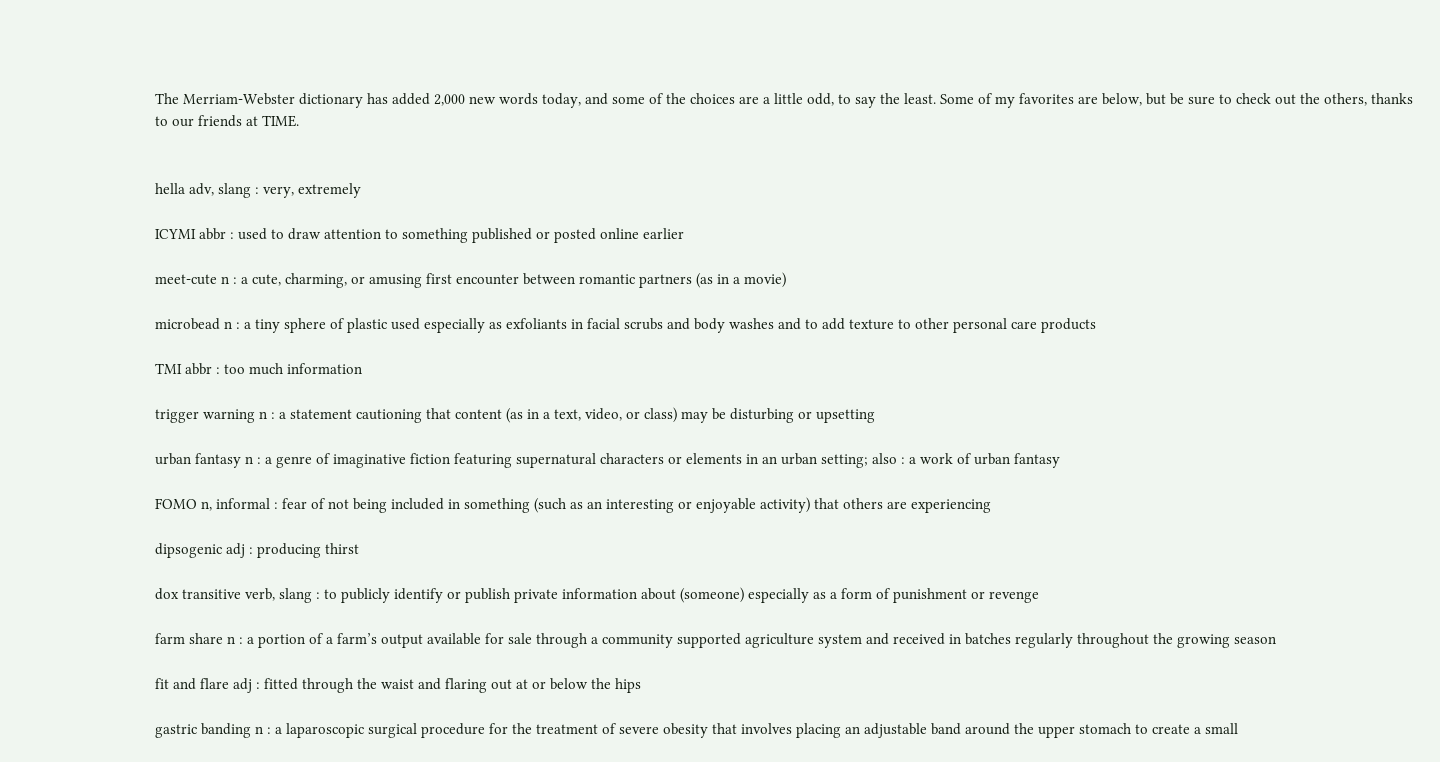The Merriam-Webster dictionary has added 2,000 new words today, and some of the choices are a little odd, to say the least. Some of my favorites are below, but be sure to check out the others, thanks to our friends at TIME.


hella adv, slang : very, extremely

ICYMI abbr : used to draw attention to something published or posted online earlier

meet-cute n : a cute, charming, or amusing first encounter between romantic partners (as in a movie)

microbead n : a tiny sphere of plastic used especially as exfoliants in facial scrubs and body washes and to add texture to other personal care products

TMI abbr : too much information

trigger warning n : a statement cautioning that content (as in a text, video, or class) may be disturbing or upsetting

urban fantasy n : a genre of imaginative fiction featuring supernatural characters or elements in an urban setting; also : a work of urban fantasy

FOMO n, informal : fear of not being included in something (such as an interesting or enjoyable activity) that others are experiencing

dipsogenic adj : producing thirst

dox transitive verb, slang : to publicly identify or publish private information about (someone) especially as a form of punishment or revenge

farm share n : a portion of a farm’s output available for sale through a community supported agriculture system and received in batches regularly throughout the growing season

fit and flare adj : fitted through the waist and flaring out at or below the hips

gastric banding n : a laparoscopic surgical procedure for the treatment of severe obesity that involves placing an adjustable band around the upper stomach to create a small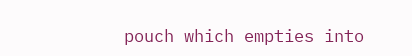pouch which empties into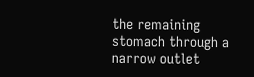the remaining stomach through a narrow outlet